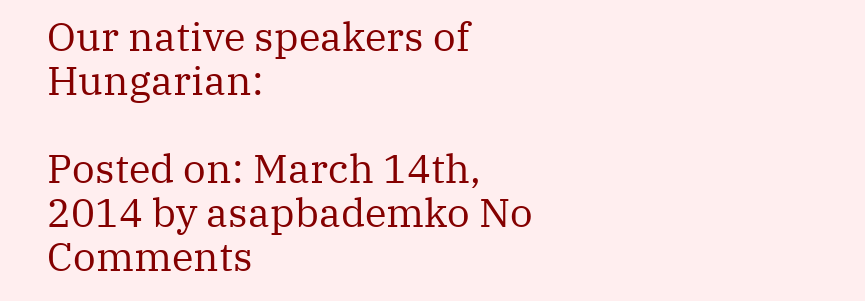Our native speakers of Hungarian:

Posted on: March 14th, 2014 by asapbademko No Comments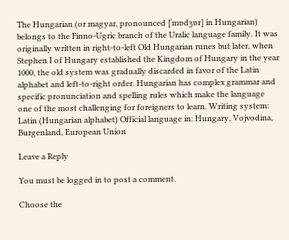The Hungarian (or magyar, pronounced [ˈmɒdʒɒr] in Hungarian) belongs to the Finno-Ugric branch of the Uralic language family. It was originally written in right-to-left Old Hungarian runes but later, when Stephen I of Hungary established the Kingdom of Hungary in the year 1000, the old system was gradually discarded in favor of the Latin alphabet and left-to-right order. Hungarian has complex grammar and specific pronunciation and spelling rules which make the language one of the most challenging for foreigners to learn. Writing system: Latin (Hungarian alphabet) Official language in: Hungary, Vojvodina, Burgenland, European Union

Leave a Reply

You must be logged in to post a comment.

Choose the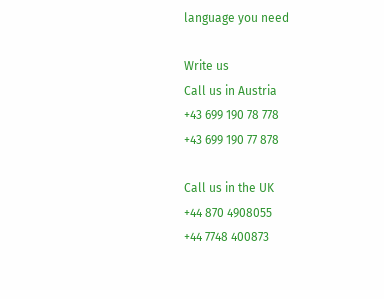language you need

Write us
Call us in Austria
+43 699 190 78 778
+43 699 190 77 878

Call us in the UK
+44 870 4908055
+44 7748 400873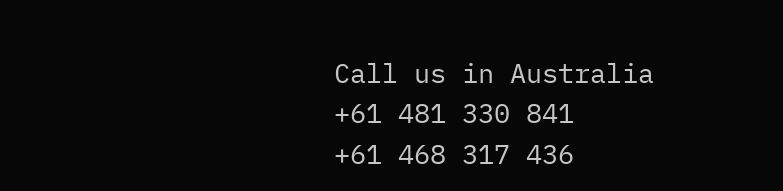Call us in Australia
+61 481 330 841
+61 468 317 436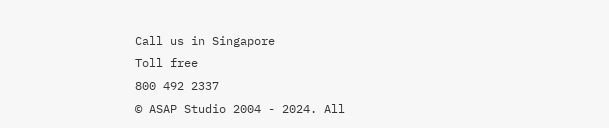Call us in Singapore
Toll free
800 492 2337
© ASAP Studio 2004 - 2024. All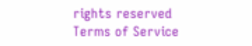rights reserved
Terms of Service